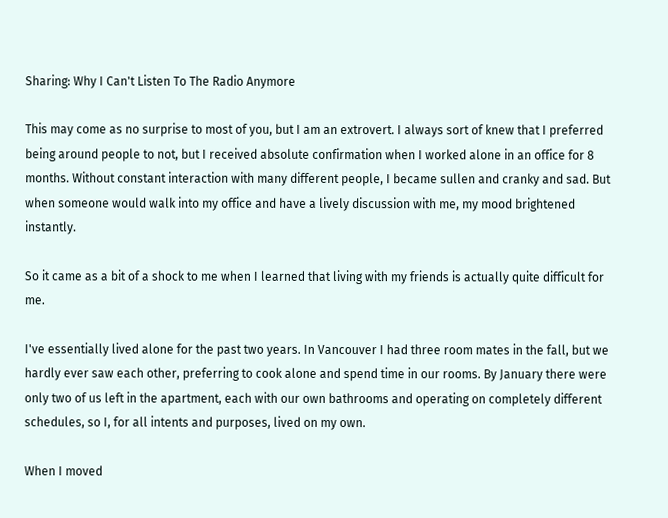Sharing: Why I Can't Listen To The Radio Anymore

This may come as no surprise to most of you, but I am an extrovert. I always sort of knew that I preferred being around people to not, but I received absolute confirmation when I worked alone in an office for 8 months. Without constant interaction with many different people, I became sullen and cranky and sad. But when someone would walk into my office and have a lively discussion with me, my mood brightened instantly.

So it came as a bit of a shock to me when I learned that living with my friends is actually quite difficult for me.

I've essentially lived alone for the past two years. In Vancouver I had three room mates in the fall, but we hardly ever saw each other, preferring to cook alone and spend time in our rooms. By January there were only two of us left in the apartment, each with our own bathrooms and operating on completely different schedules, so I, for all intents and purposes, lived on my own.

When I moved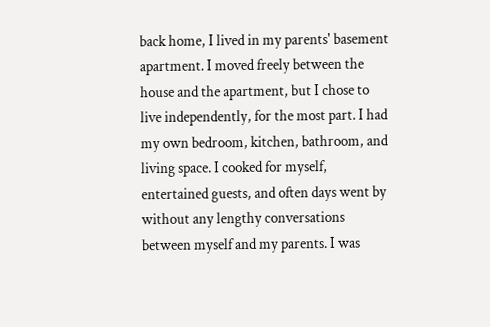back home, I lived in my parents' basement apartment. I moved freely between the house and the apartment, but I chose to live independently, for the most part. I had my own bedroom, kitchen, bathroom, and living space. I cooked for myself, entertained guests, and often days went by without any lengthy conversations between myself and my parents. I was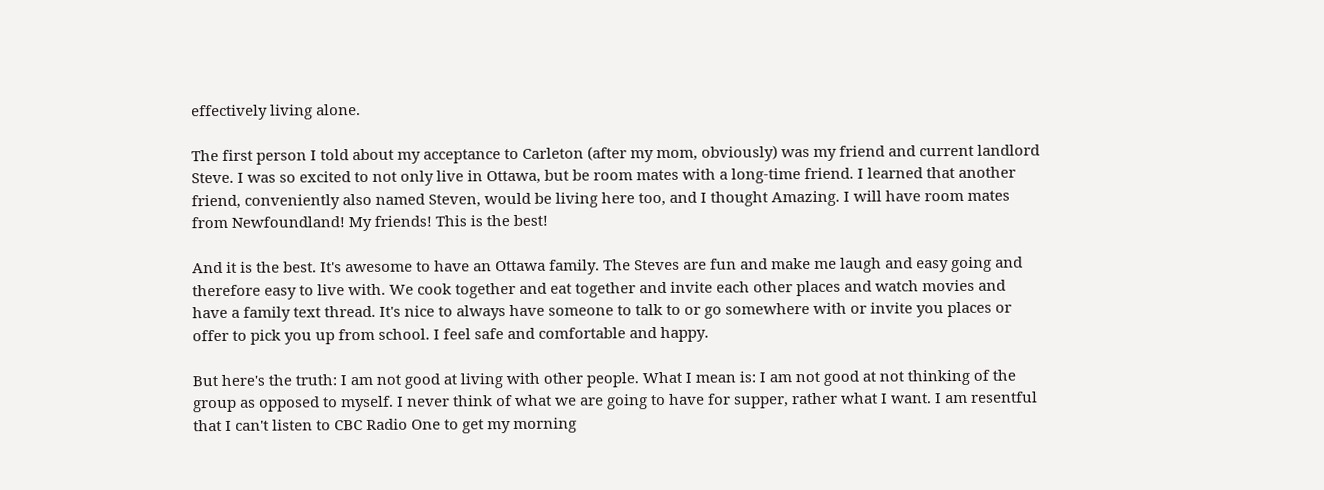effectively living alone.

The first person I told about my acceptance to Carleton (after my mom, obviously) was my friend and current landlord Steve. I was so excited to not only live in Ottawa, but be room mates with a long-time friend. I learned that another friend, conveniently also named Steven, would be living here too, and I thought Amazing. I will have room mates from Newfoundland! My friends! This is the best!

And it is the best. It's awesome to have an Ottawa family. The Steves are fun and make me laugh and easy going and therefore easy to live with. We cook together and eat together and invite each other places and watch movies and have a family text thread. It's nice to always have someone to talk to or go somewhere with or invite you places or offer to pick you up from school. I feel safe and comfortable and happy.

But here's the truth: I am not good at living with other people. What I mean is: I am not good at not thinking of the group as opposed to myself. I never think of what we are going to have for supper, rather what I want. I am resentful that I can't listen to CBC Radio One to get my morning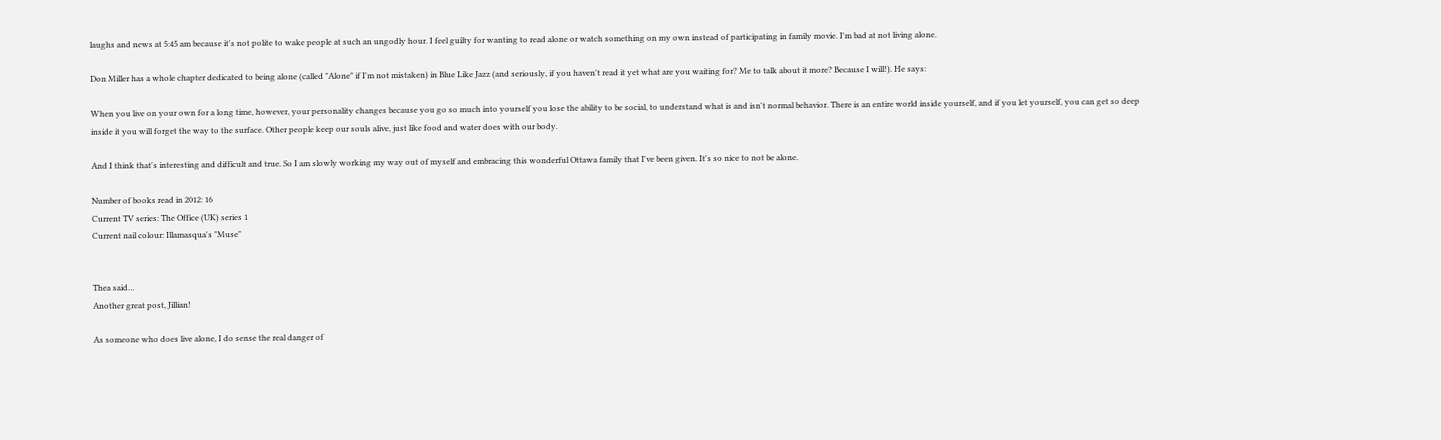laughs and news at 5:45 am because it's not polite to wake people at such an ungodly hour. I feel guilty for wanting to read alone or watch something on my own instead of participating in family movie. I'm bad at not living alone.

Don Miller has a whole chapter dedicated to being alone (called "Alone" if I'm not mistaken) in Blue Like Jazz (and seriously, if you haven't read it yet what are you waiting for? Me to talk about it more? Because I will!). He says:

When you live on your own for a long time, however, your personality changes because you go so much into yourself you lose the ability to be social, to understand what is and isn't normal behavior. There is an entire world inside yourself, and if you let yourself, you can get so deep inside it you will forget the way to the surface. Other people keep our souls alive, just like food and water does with our body.

And I think that's interesting and difficult and true. So I am slowly working my way out of myself and embracing this wonderful Ottawa family that I've been given. It's so nice to not be alone.

Number of books read in 2012: 16
Current TV series: The Office (UK) series 1
Current nail colour: Illamasqua's "Muse"


Thea said…
Another great post, Jillian!

As someone who does live alone, I do sense the real danger of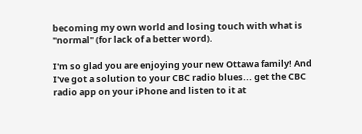becoming my own world and losing touch with what is "normal" (for lack of a better word).

I'm so glad you are enjoying your new Ottawa family! And I've got a solution to your CBC radio blues... get the CBC radio app on your iPhone and listen to it at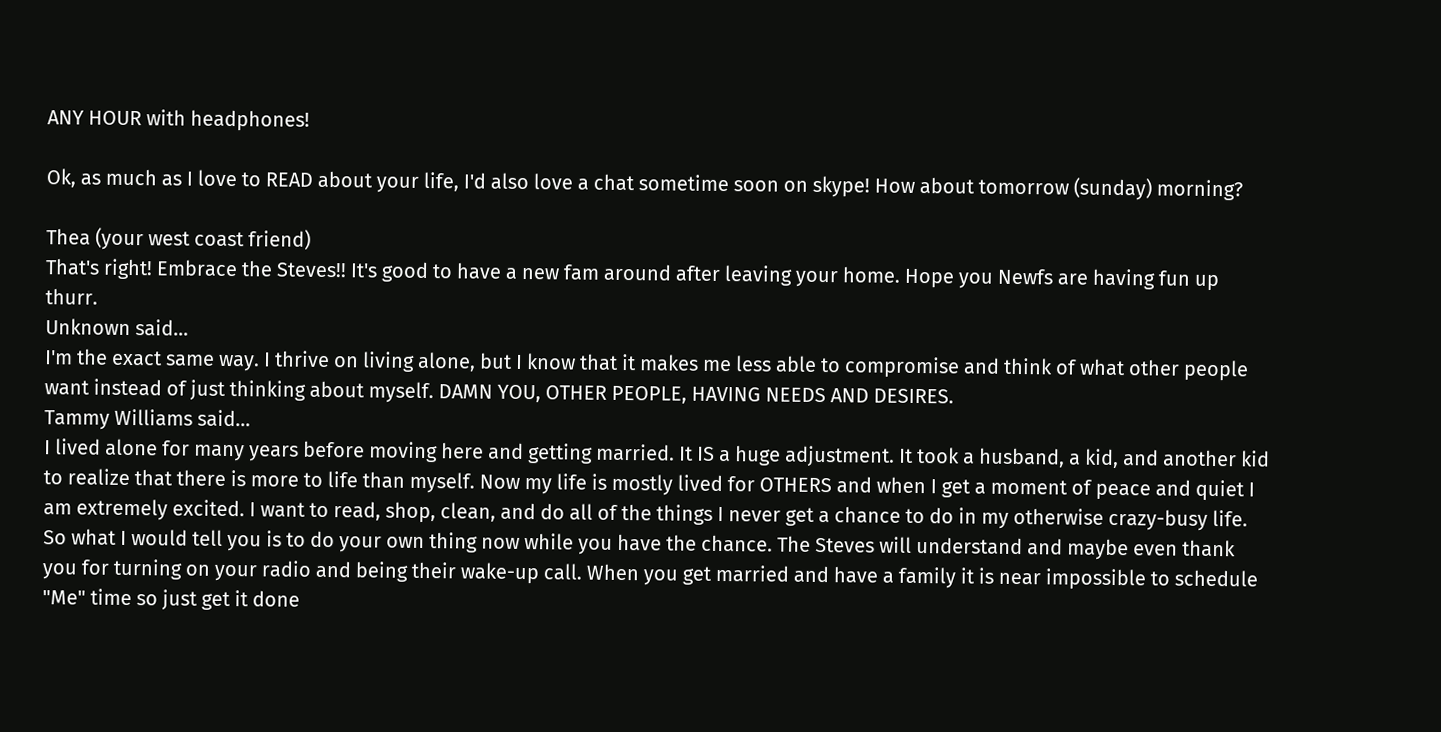ANY HOUR with headphones!

Ok, as much as I love to READ about your life, I'd also love a chat sometime soon on skype! How about tomorrow (sunday) morning?

Thea (your west coast friend)
That's right! Embrace the Steves!! It's good to have a new fam around after leaving your home. Hope you Newfs are having fun up thurr.
Unknown said…
I'm the exact same way. I thrive on living alone, but I know that it makes me less able to compromise and think of what other people want instead of just thinking about myself. DAMN YOU, OTHER PEOPLE, HAVING NEEDS AND DESIRES.
Tammy Williams said…
I lived alone for many years before moving here and getting married. It IS a huge adjustment. It took a husband, a kid, and another kid to realize that there is more to life than myself. Now my life is mostly lived for OTHERS and when I get a moment of peace and quiet I am extremely excited. I want to read, shop, clean, and do all of the things I never get a chance to do in my otherwise crazy-busy life. So what I would tell you is to do your own thing now while you have the chance. The Steves will understand and maybe even thank you for turning on your radio and being their wake-up call. When you get married and have a family it is near impossible to schedule "Me" time so just get it done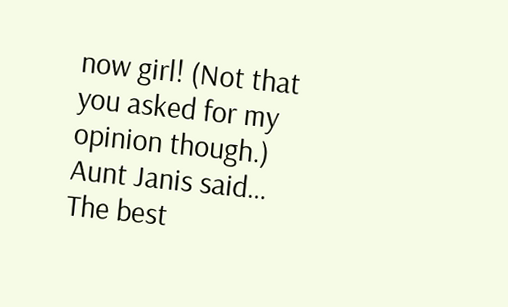now girl! (Not that you asked for my opinion though.)
Aunt Janis said…
The best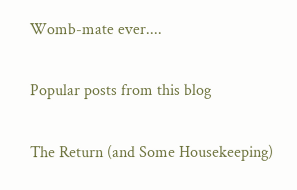Womb-mate ever....

Popular posts from this blog

The Return (and Some Housekeeping)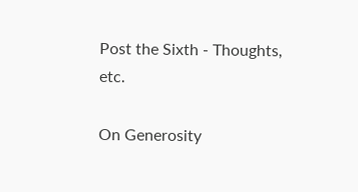Post the Sixth - Thoughts, etc.

On Generosity